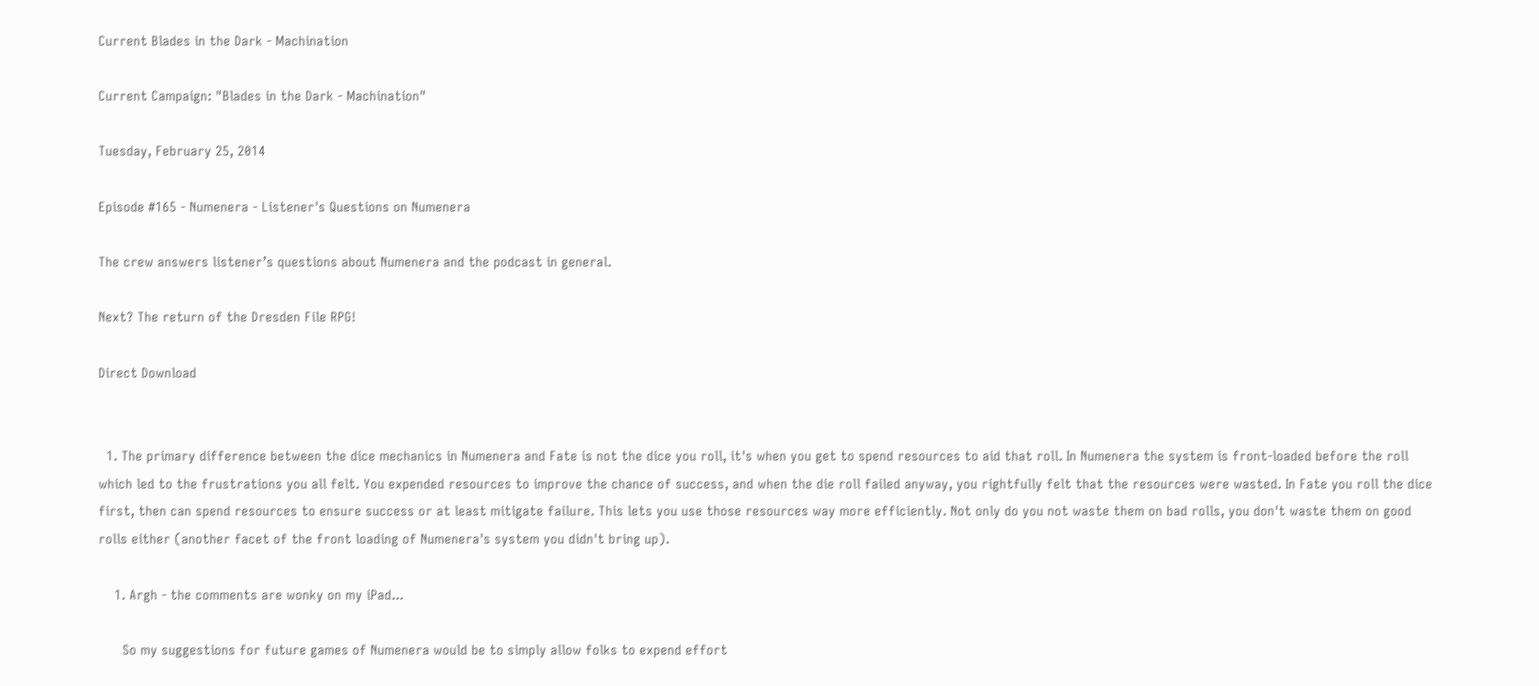Current Blades in the Dark - Machination

Current Campaign: "Blades in the Dark - Machination"

Tuesday, February 25, 2014

Episode #165 - Numenera - Listener's Questions on Numenera

The crew answers listener’s questions about Numenera and the podcast in general.

Next? The return of the Dresden File RPG!

Direct Download


  1. The primary difference between the dice mechanics in Numenera and Fate is not the dice you roll, it's when you get to spend resources to aid that roll. In Numenera the system is front-loaded before the roll which led to the frustrations you all felt. You expended resources to improve the chance of success, and when the die roll failed anyway, you rightfully felt that the resources were wasted. In Fate you roll the dice first, then can spend resources to ensure success or at least mitigate failure. This lets you use those resources way more efficiently. Not only do you not waste them on bad rolls, you don't waste them on good rolls either (another facet of the front loading of Numenera's system you didn't bring up).

    1. Argh - the comments are wonky on my iPad...

      So my suggestions for future games of Numenera would be to simply allow folks to expend effort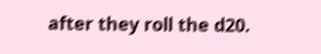after they roll the d20.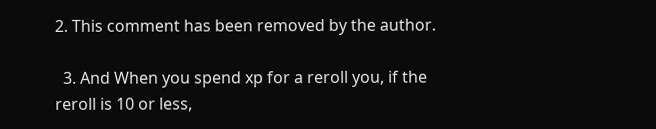2. This comment has been removed by the author.

  3. And When you spend xp for a reroll you, if the reroll is 10 or less,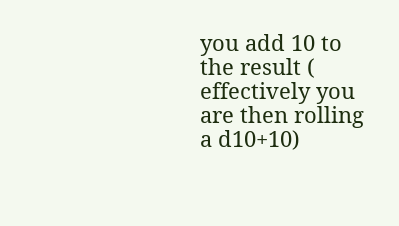you add 10 to the result ( effectively you are then rolling a d10+10)